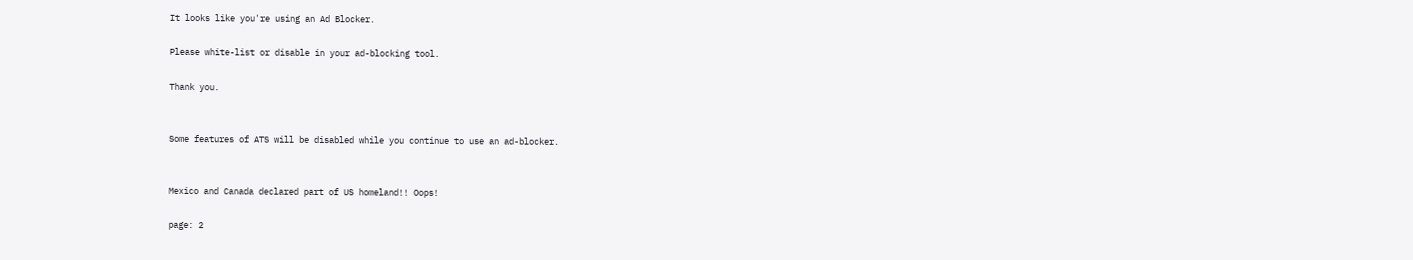It looks like you're using an Ad Blocker.

Please white-list or disable in your ad-blocking tool.

Thank you.


Some features of ATS will be disabled while you continue to use an ad-blocker.


Mexico and Canada declared part of US homeland!! Oops!

page: 2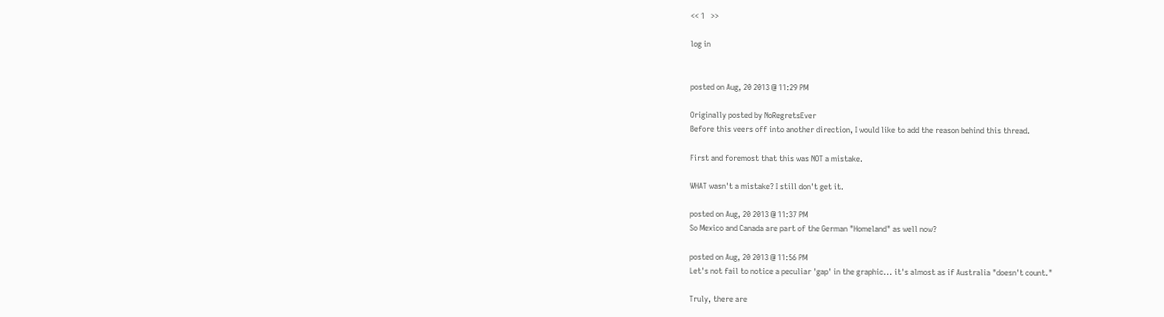<< 1   >>

log in


posted on Aug, 20 2013 @ 11:29 PM

Originally posted by NoRegretsEver
Before this veers off into another direction, I would like to add the reason behind this thread.

First and foremost that this was NOT a mistake.

WHAT wasn't a mistake? I still don't get it.

posted on Aug, 20 2013 @ 11:37 PM
So Mexico and Canada are part of the German "Homeland" as well now?

posted on Aug, 20 2013 @ 11:56 PM
Let's not fail to notice a peculiar 'gap' in the graphic... it's almost as if Australia "doesn't count."

Truly, there are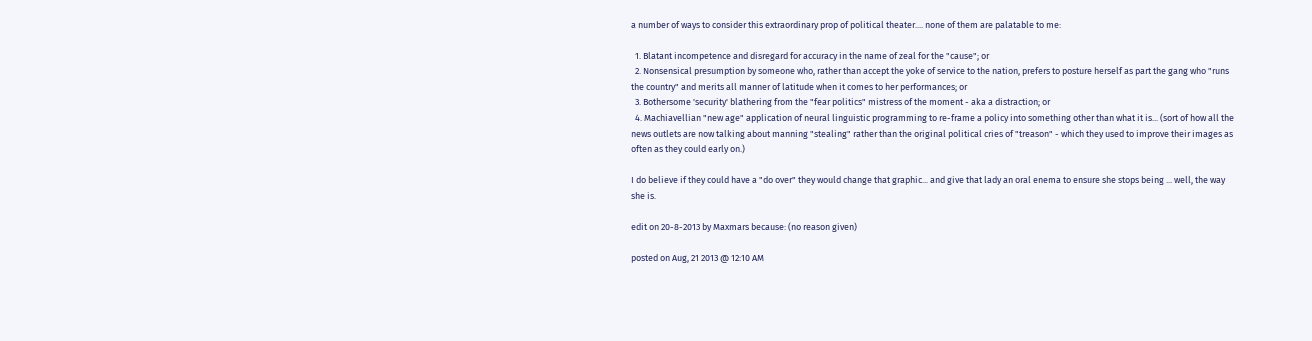a number of ways to consider this extraordinary prop of political theater.... none of them are palatable to me:

  1. Blatant incompetence and disregard for accuracy in the name of zeal for the "cause"; or
  2. Nonsensical presumption by someone who, rather than accept the yoke of service to the nation, prefers to posture herself as part the gang who "runs the country" and merits all manner of latitude when it comes to her performances; or
  3. Bothersome 'security' blathering from the "fear politics" mistress of the moment - aka a distraction; or
  4. Machiavellian "new age" application of neural linguistic programming to re-frame a policy into something other than what it is... (sort of how all the news outlets are now talking about manning "stealing" rather than the original political cries of "treason" - which they used to improve their images as often as they could early on.)

I do believe if they could have a "do over" they would change that graphic... and give that lady an oral enema to ensure she stops being ... well, the way she is.

edit on 20-8-2013 by Maxmars because: (no reason given)

posted on Aug, 21 2013 @ 12:10 AM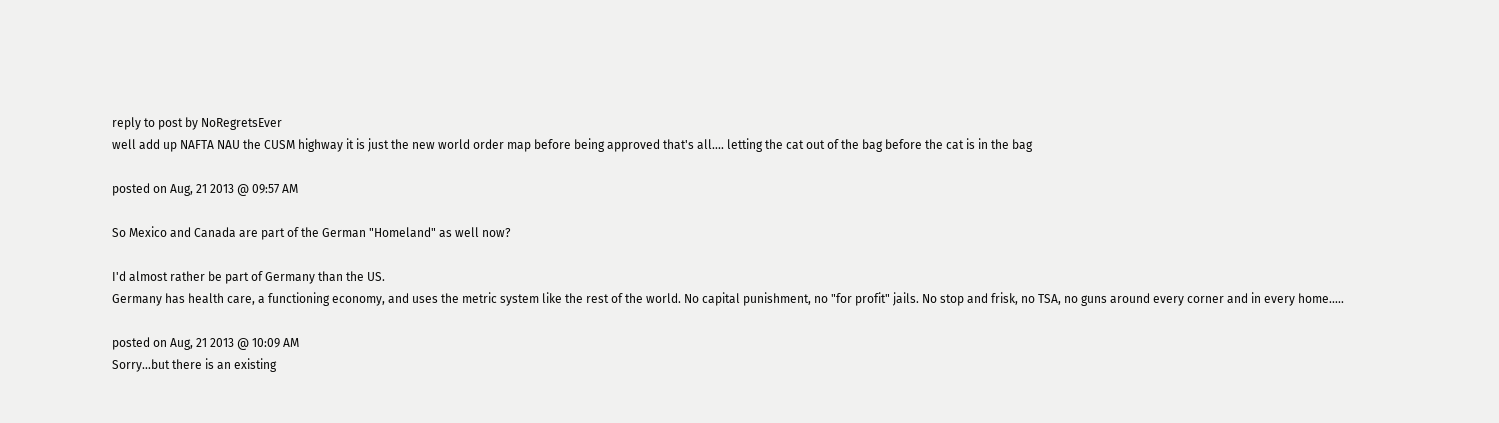reply to post by NoRegretsEver
well add up NAFTA NAU the CUSM highway it is just the new world order map before being approved that's all.... letting the cat out of the bag before the cat is in the bag

posted on Aug, 21 2013 @ 09:57 AM

So Mexico and Canada are part of the German "Homeland" as well now?

I'd almost rather be part of Germany than the US.
Germany has health care, a functioning economy, and uses the metric system like the rest of the world. No capital punishment, no "for profit" jails. No stop and frisk, no TSA, no guns around every corner and in every home.....

posted on Aug, 21 2013 @ 10:09 AM
Sorry...but there is an existing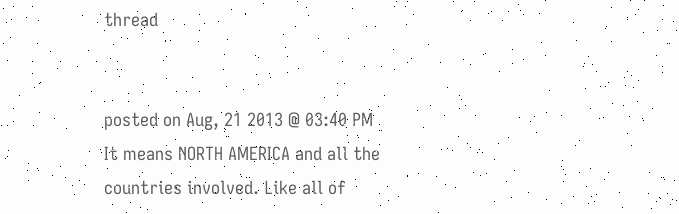thread


posted on Aug, 21 2013 @ 03:40 PM
It means NORTH AMERICA and all the countries involved. Like all of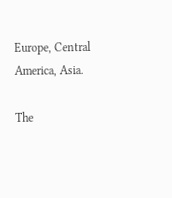Europe, Central America, Asia.

The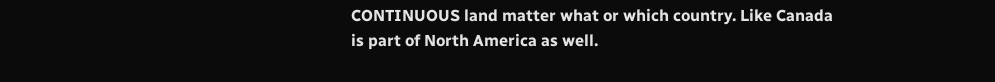CONTINUOUS land matter what or which country. Like Canada is part of North America as well.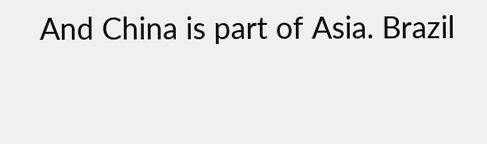And China is part of Asia. Brazil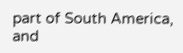part of South America, and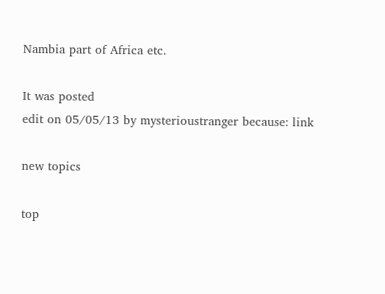Nambia part of Africa etc.

It was posted
edit on 05/05/13 by mysterioustranger because: link

new topics

top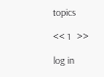topics

<< 1   >>

log in